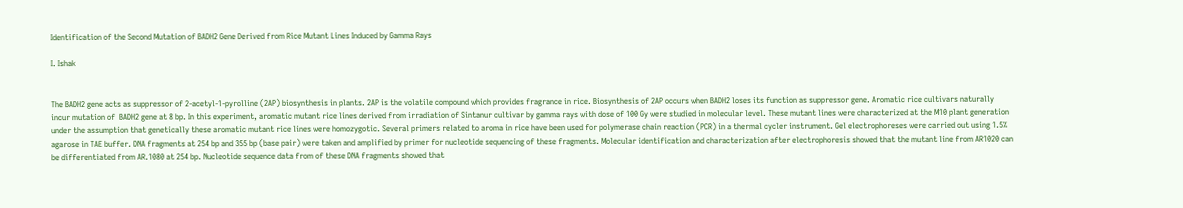Identification of the Second Mutation of BADH2 Gene Derived from Rice Mutant Lines Induced by Gamma Rays

I. Ishak


The BADH2 gene acts as suppressor of 2-acetyl-1-pyrolline (2AP) biosynthesis in plants. 2AP is the volatile compound which provides fragrance in rice. Biosynthesis of 2AP occurs when BADH2 loses its function as suppressor gene. Aromatic rice cultivars naturally incur mutation of  BADH2 gene at 8 bp. In this experiment, aromatic mutant rice lines derived from irradiation of Sintanur cultivar by gamma rays with dose of 100 Gy were studied in molecular level. These mutant lines were characterized at the M10 plant generation under the assumption that genetically these aromatic mutant rice lines were homozygotic. Several primers related to aroma in rice have been used for polymerase chain reaction (PCR) in a thermal cycler instrument. Gel electrophoreses were carried out using 1.5% agarose in TAE buffer. DNA fragments at 254 bp and 355 bp (base pair) were taken and amplified by primer for nucleotide sequencing of these fragments. Molecular identification and characterization after electrophoresis showed that the mutant line from AR1020 can be differentiated from AR.1080 at 254 bp. Nucleotide sequence data from of these DNA fragments showed that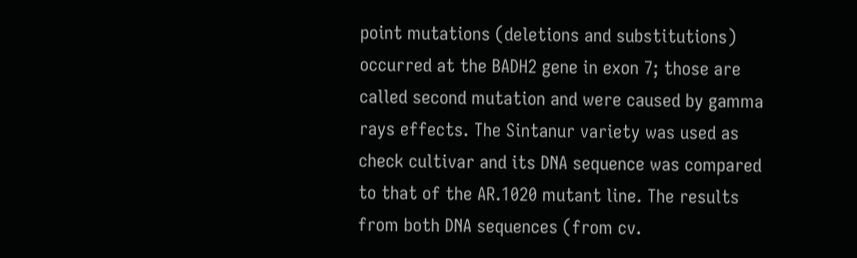point mutations (deletions and substitutions) occurred at the BADH2 gene in exon 7; those are called second mutation and were caused by gamma rays effects. The Sintanur variety was used as check cultivar and its DNA sequence was compared to that of the AR.1020 mutant line. The results from both DNA sequences (from cv.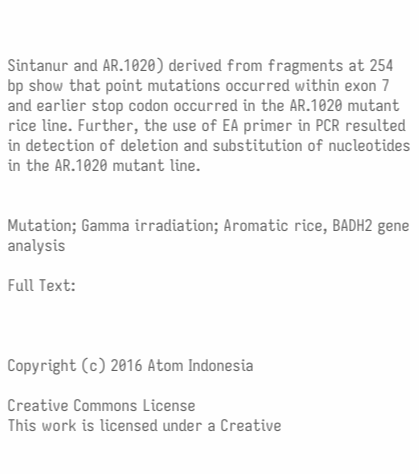Sintanur and AR.1020) derived from fragments at 254 bp show that point mutations occurred within exon 7 and earlier stop codon occurred in the AR.1020 mutant rice line. Further, the use of EA primer in PCR resulted in detection of deletion and substitution of nucleotides in the AR.1020 mutant line.


Mutation; Gamma irradiation; Aromatic rice, BADH2 gene analysis

Full Text:



Copyright (c) 2016 Atom Indonesia

Creative Commons License
This work is licensed under a Creative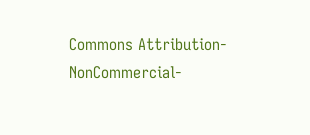Commons Attribution-NonCommercial-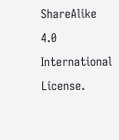ShareAlike 4.0 International License.